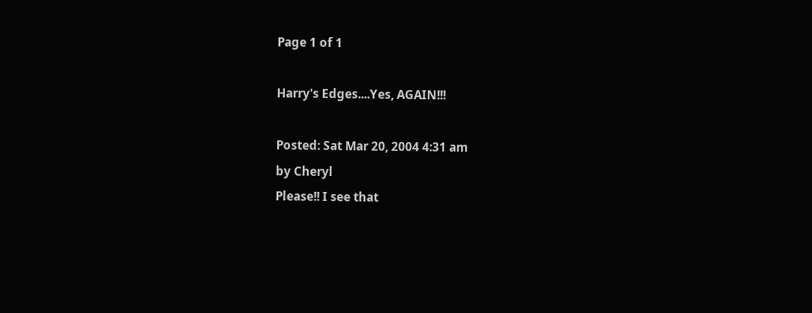Page 1 of 1

Harry's Edges....Yes, AGAIN!!!

Posted: Sat Mar 20, 2004 4:31 am
by Cheryl
Please!! I see that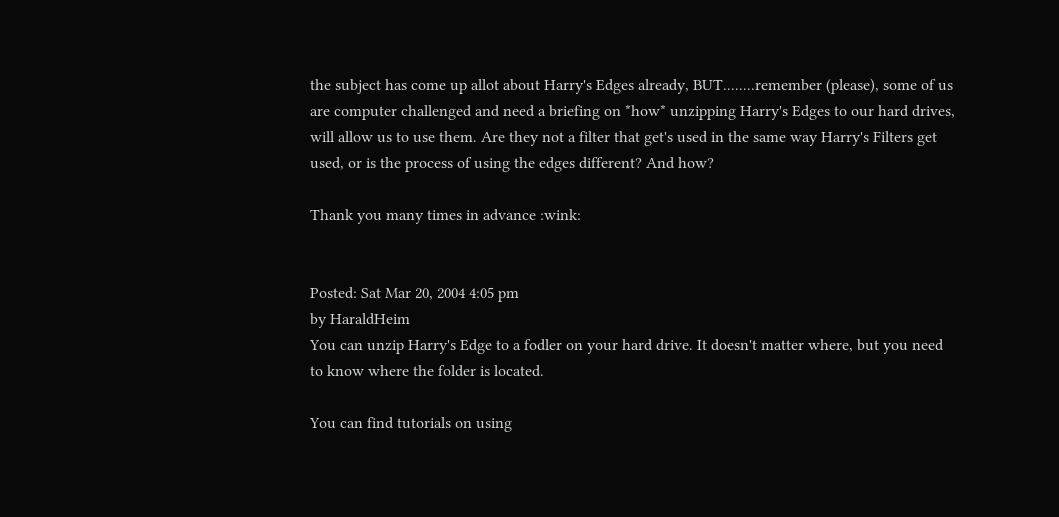the subject has come up allot about Harry's Edges already, BUT........remember (please), some of us are computer challenged and need a briefing on *how* unzipping Harry's Edges to our hard drives, will allow us to use them. Are they not a filter that get's used in the same way Harry's Filters get used, or is the process of using the edges different? And how?

Thank you many times in advance :wink:


Posted: Sat Mar 20, 2004 4:05 pm
by HaraldHeim
You can unzip Harry's Edge to a fodler on your hard drive. It doesn't matter where, but you need to know where the folder is located.

You can find tutorials on using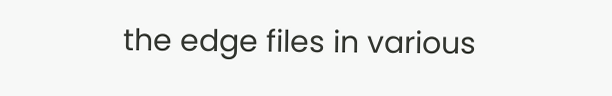the edge files in various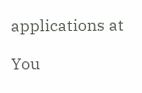applications at

You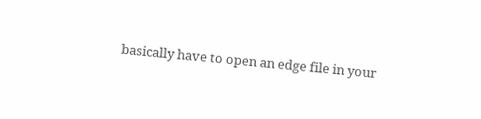basically have to open an edge file in your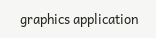graphics application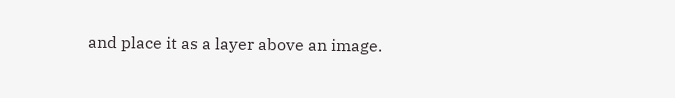and place it as a layer above an image.